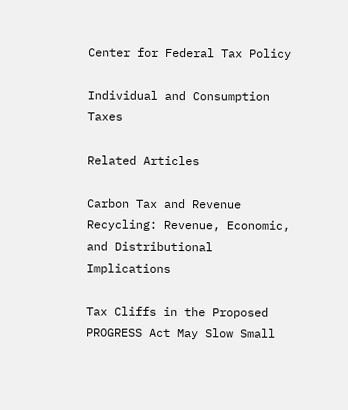Center for Federal Tax Policy

Individual and Consumption Taxes

Related Articles

Carbon Tax and Revenue Recycling: Revenue, Economic, and Distributional Implications

Tax Cliffs in the Proposed PROGRESS Act May Slow Small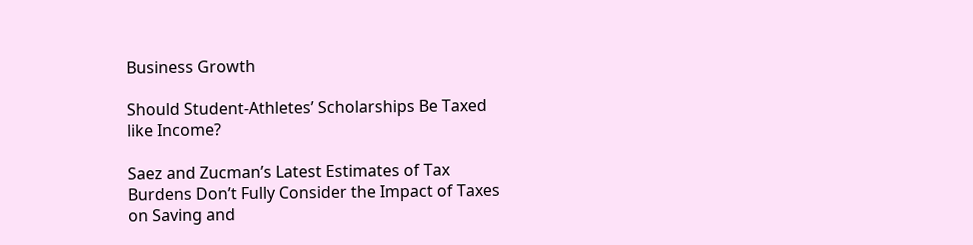Business Growth

Should Student-Athletes’ Scholarships Be Taxed like Income?

Saez and Zucman’s Latest Estimates of Tax Burdens Don’t Fully Consider the Impact of Taxes on Saving and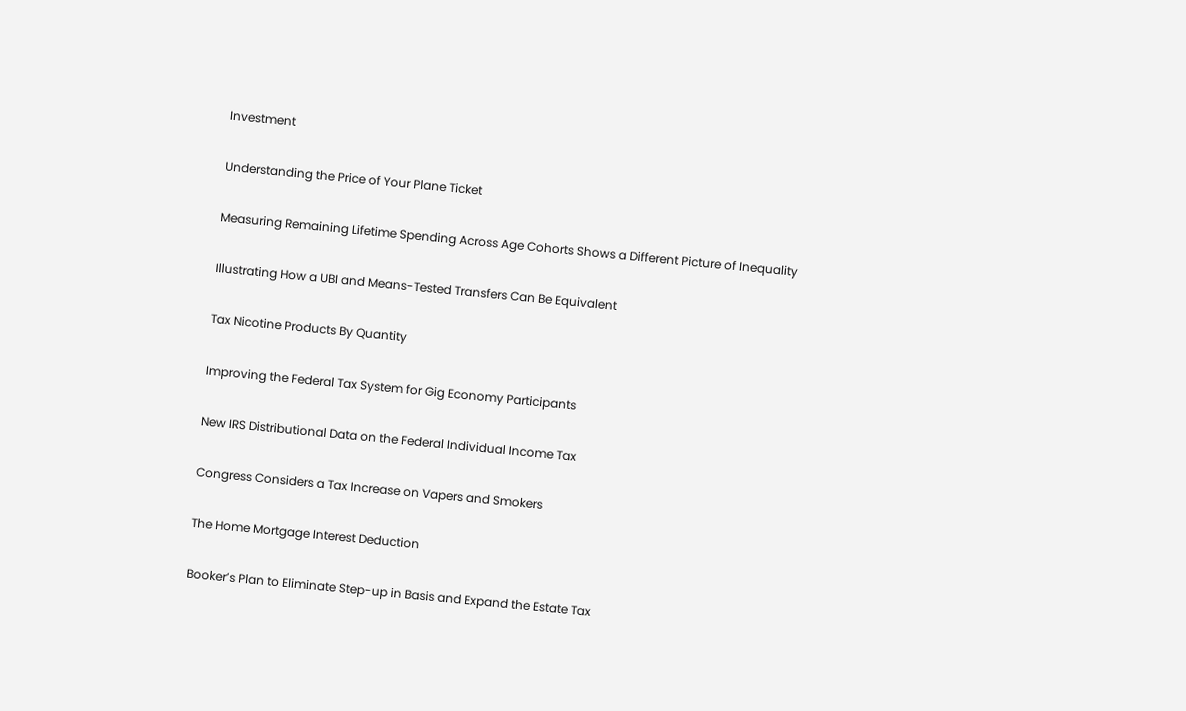Investment

Understanding the Price of Your Plane Ticket

Measuring Remaining Lifetime Spending Across Age Cohorts Shows a Different Picture of Inequality

Illustrating How a UBI and Means-Tested Transfers Can Be Equivalent

Tax Nicotine Products By Quantity

Improving the Federal Tax System for Gig Economy Participants

New IRS Distributional Data on the Federal Individual Income Tax

Congress Considers a Tax Increase on Vapers and Smokers

The Home Mortgage Interest Deduction

Booker’s Plan to Eliminate Step-up in Basis and Expand the Estate Tax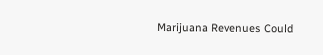Marijuana Revenues Could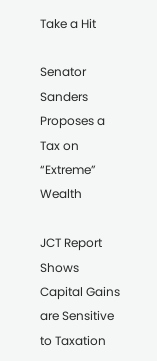Take a Hit

Senator Sanders Proposes a Tax on “Extreme” Wealth

JCT Report Shows Capital Gains are Sensitive to Taxation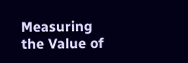Measuring the Value of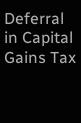Deferral in Capital Gains Tax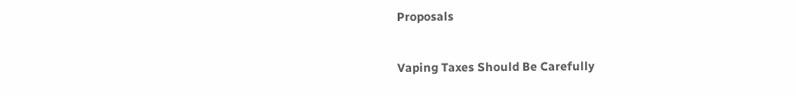Proposals

Vaping Taxes Should Be Carefully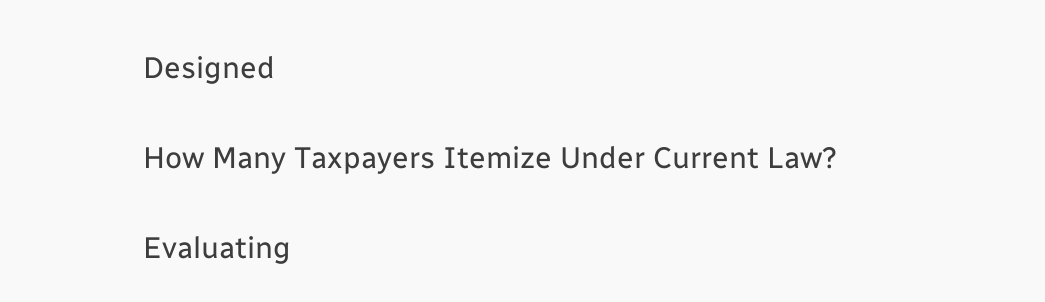Designed

How Many Taxpayers Itemize Under Current Law?

Evaluating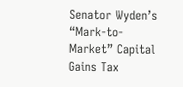Senator Wyden’s “Mark-to-Market” Capital Gains Tax